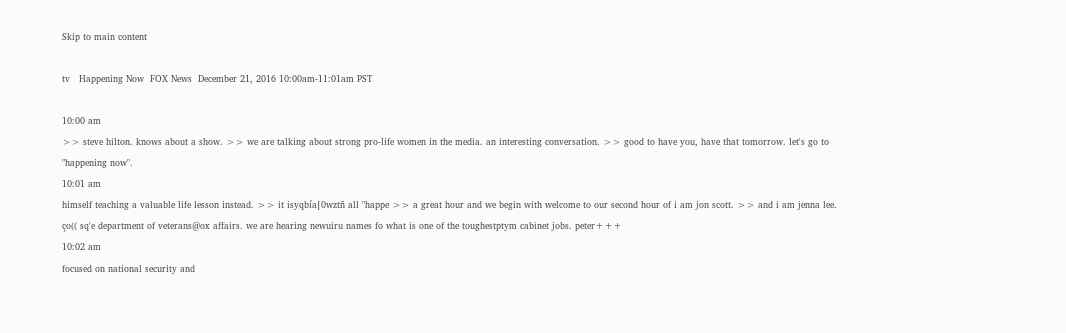Skip to main content

tv   Happening Now  FOX News  December 21, 2016 10:00am-11:01am PST

10:00 am
>> steve hilton. knows about a show. >> we are talking about strong pro-life women in the media. an interesting conversation. >> good to have you, have that tomorrow. let's go to "happening now".
10:01 am
himself teaching a valuable life lesson instead. >> it isyqbía[0wztñ all "happe >> a great hour and we begin with welcome to our second hour of i am jon scott. >> and i am jenna lee. ço(( sq'e department of veterans@ox affairs. we are hearing newuiru names fo what is one of the toughestptym cabinet jobs. peter+++
10:02 am
focused on national security and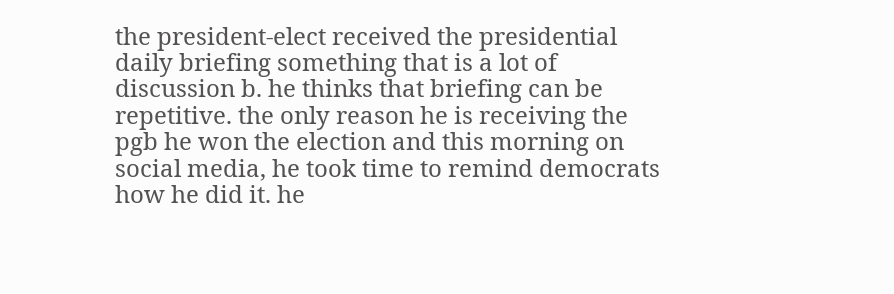the president-elect received the presidential daily briefing something that is a lot of discussion b. he thinks that briefing can be repetitive. the only reason he is receiving the pgb he won the election and this morning on social media, he took time to remind democrats how he did it. he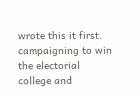wrote this it first. campaigning to win the electorial college and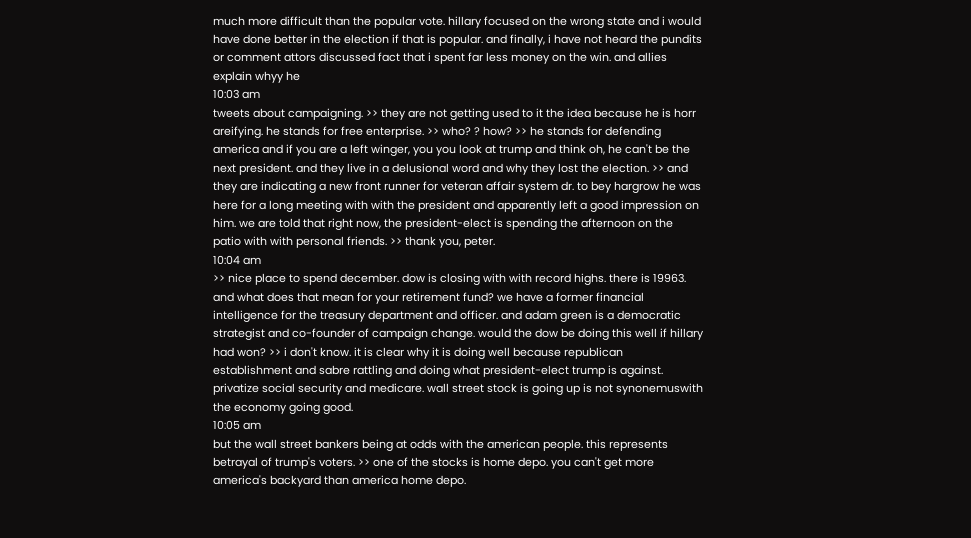much more difficult than the popular vote. hillary focused on the wrong state and i would have done better in the election if that is popular. and finally, i have not heard the pundits or comment attors discussed fact that i spent far less money on the win. and allies explain whyy he
10:03 am
tweets about campaigning. >> they are not getting used to it the idea because he is horr areifying. he stands for free enterprise. >> who? ? how? >> he stands for defending america and if you are a left winger, you you look at trump and think oh, he can't be the next president. and they live in a delusional word and why they lost the election. >> and they are indicating a new front runner for veteran affair system dr. to bey hargrow he was here for a long meeting with with the president and apparently left a good impression on him. we are told that right now, the president-elect is spending the afternoon on the patio with with personal friends. >> thank you, peter.
10:04 am
>> nice place to spend december. dow is closing with with record highs. there is 19963. and what does that mean for your retirement fund? we have a former financial intelligence for the treasury department and officer. and adam green is a democratic strategist and co-founder of campaign change. would the dow be doing this well if hillary had won? >> i don't know. it is clear why it is doing well because republican establishment and sabre rattling and doing what president-elect trump is against. privatize social security and medicare. wall street stock is going up is not synonemuswith the economy going good.
10:05 am
but the wall street bankers being at odds with the american people. this represents betrayal of trump's voters. >> one of the stocks is home depo. you can't get more america's backyard than america home depo.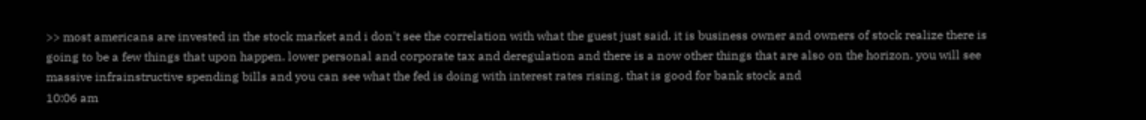>> most americans are invested in the stock market and i don't see the correlation with what the guest just said. it is business owner and owners of stock realize there is going to be a few things that upon happen. lower personal and corporate tax and deregulation and there is a now other things that are also on the horizon. you will see massive infrainstructive spending bills and you can see what the fed is doing with interest rates rising. that is good for bank stock and
10:06 am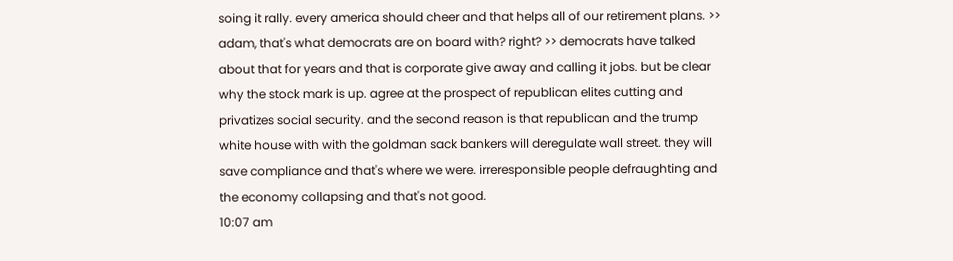soing it rally. every america should cheer and that helps all of our retirement plans. >> adam, that's what democrats are on board with? right? >> democrats have talked about that for years and that is corporate give away and calling it jobs. but be clear why the stock mark is up. agree at the prospect of republican elites cutting and privatizes social security. and the second reason is that republican and the trump white house with with the goldman sack bankers will deregulate wall street. they will save compliance and that's where we were. irreresponsible people defraughting and the economy collapsing and that's not good.
10:07 am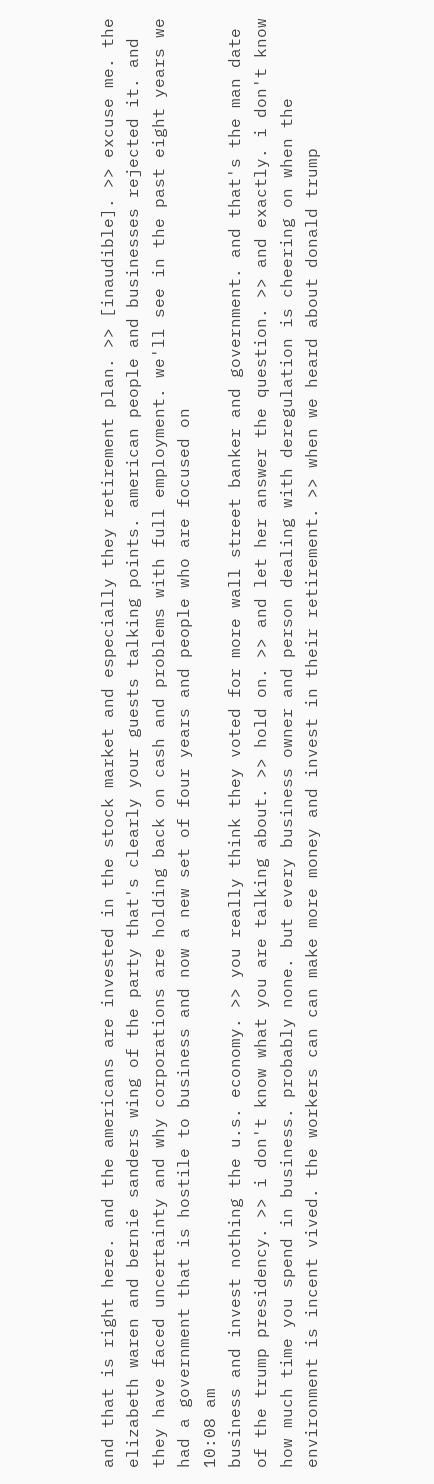and that is right here. and the americans are invested in the stock market and especially they retirement plan. >> [inaudible]. >> excuse me. the elizabeth waren and bernie sanders wing of the party that's clearly your guests talking points. american people and businesses rejected it. and they have faced uncertainty and why corporations are holding back on cash and problems with full employment. we'll see in the past eight years we had a government that is hostile to business and now a new set of four years and people who are focused on
10:08 am
business and invest nothing the u.s. economy. >> you really think they voted for more wall street banker and government. and that's the man date of the trump presidency. >> i don't know what you are talking about. >> hold on. >> and let her answer the question. >> and exactly. i don't know how much time you spend in business. probably none. but every business owner and person dealing with deregulation is cheering on when the environment is incent vived. the workers can can make more money and invest in their retirement. >> when we heard about donald trump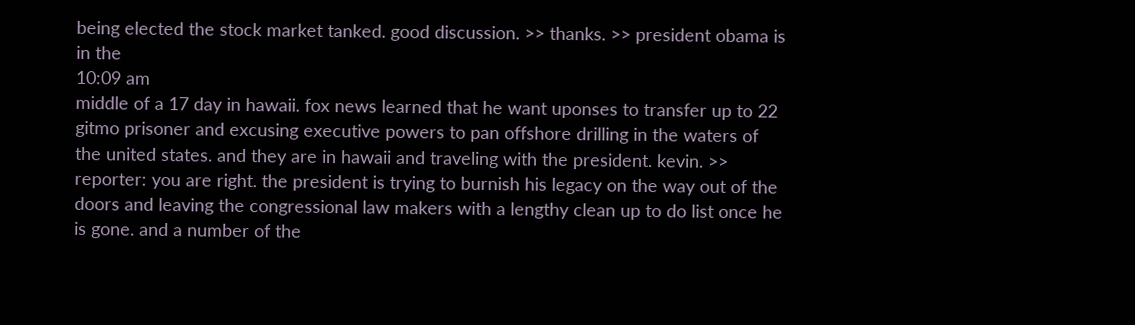being elected the stock market tanked. good discussion. >> thanks. >> president obama is in the
10:09 am
middle of a 17 day in hawaii. fox news learned that he want uponses to transfer up to 22 gitmo prisoner and excusing executive powers to pan offshore drilling in the waters of the united states. and they are in hawaii and traveling with the president. kevin. >> reporter: you are right. the president is trying to burnish his legacy on the way out of the doors and leaving the congressional law makers with a lengthy clean up to do list once he is gone. and a number of the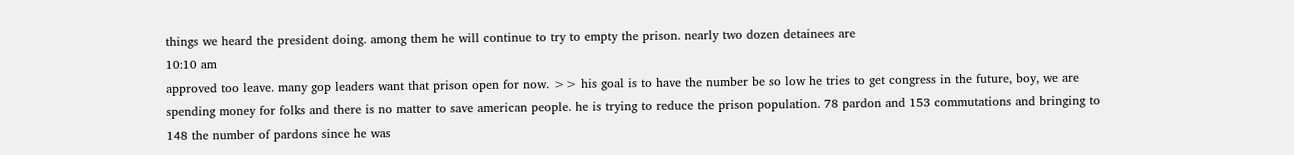things we heard the president doing. among them he will continue to try to empty the prison. nearly two dozen detainees are
10:10 am
approved too leave. many gop leaders want that prison open for now. >> his goal is to have the number be so low he tries to get congress in the future, boy, we are spending money for folks and there is no matter to save american people. he is trying to reduce the prison population. 78 pardon and 153 commutations and bringing to 148 the number of pardons since he was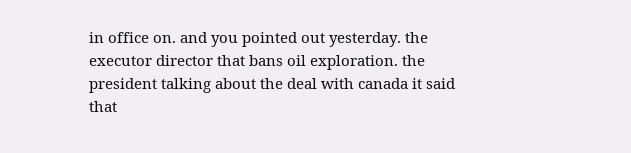in office on. and you pointed out yesterday. the executor director that bans oil exploration. the president talking about the deal with canada it said that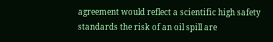agreement would reflect a scientific high safety standards the risk of an oil spill are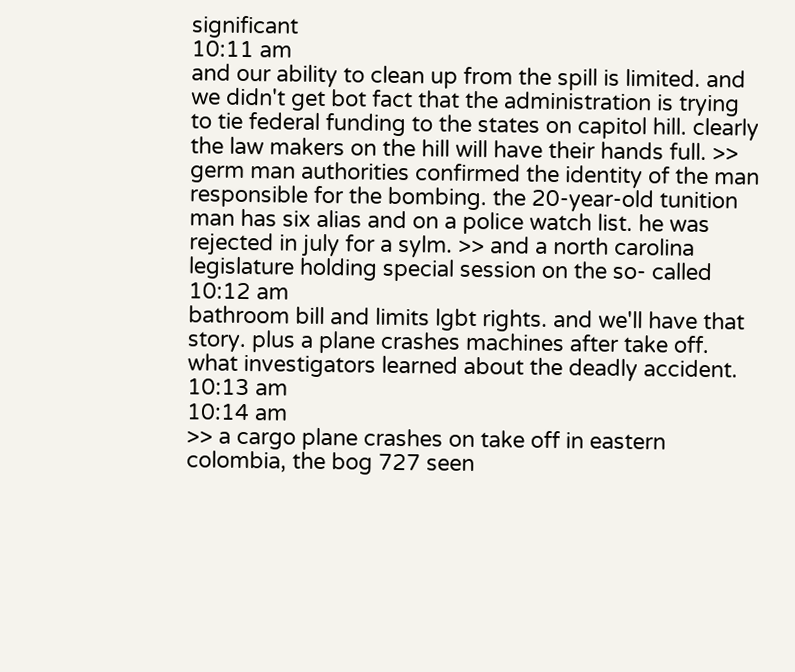significant
10:11 am
and our ability to clean up from the spill is limited. and we didn't get bot fact that the administration is trying to tie federal funding to the states on capitol hill. clearly the law makers on the hill will have their hands full. >> germ man authorities confirmed the identity of the man responsible for the bombing. the 20-year-old tunition man has six alias and on a police watch list. he was rejected in july for a sylm. >> and a north carolina legislature holding special session on the so- called
10:12 am
bathroom bill and limits lgbt rights. and we'll have that story. plus a plane crashes machines after take off. what investigators learned about the deadly accident.
10:13 am
10:14 am
>> a cargo plane crashes on take off in eastern colombia, the bog 727 seen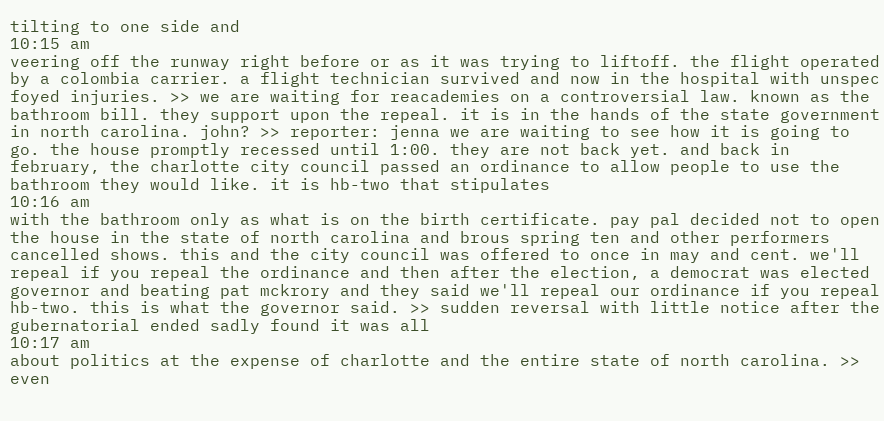tilting to one side and
10:15 am
veering off the runway right before or as it was trying to liftoff. the flight operated by a colombia carrier. a flight technician survived and now in the hospital with unspec foyed injuries. >> we are waiting for reacademies on a controversial law. known as the bathroom bill. they support upon the repeal. it is in the hands of the state government in north carolina. john? >> reporter: jenna we are waiting to see how it is going to go. the house promptly recessed until 1:00. they are not back yet. and back in february, the charlotte city council passed an ordinance to allow people to use the bathroom they would like. it is hb-two that stipulates
10:16 am
with the bathroom only as what is on the birth certificate. pay pal decided not to open the house in the state of north carolina and brous spring ten and other performers cancelled shows. this and the city council was offered to once in may and cent. we'll repeal if you repeal the ordinance and then after the election, a democrat was elected governor and beating pat mckrory and they said we'll repeal our ordinance if you repeal hb-two. this is what the governor said. >> sudden reversal with little notice after the gubernatorial ended sadly found it was all
10:17 am
about politics at the expense of charlotte and the entire state of north carolina. >> even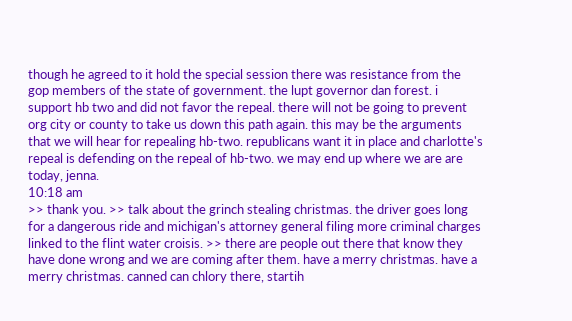though he agreed to it hold the special session there was resistance from the gop members of the state of government. the lupt governor dan forest. i support hb two and did not favor the repeal. there will not be going to prevent org city or county to take us down this path again. this may be the arguments that we will hear for repealing hb-two. republicans want it in place and charlotte's repeal is defending on the repeal of hb-two. we may end up where we are are today, jenna.
10:18 am
>> thank you. >> talk about the grinch stealing christmas. the driver goes long for a dangerous ride and michigan's attorney general filing more criminal charges linked to the flint water croisis. >> there are people out there that know they have done wrong and we are coming after them. have a merry christmas. have a merry christmas. canned can chlory there, startih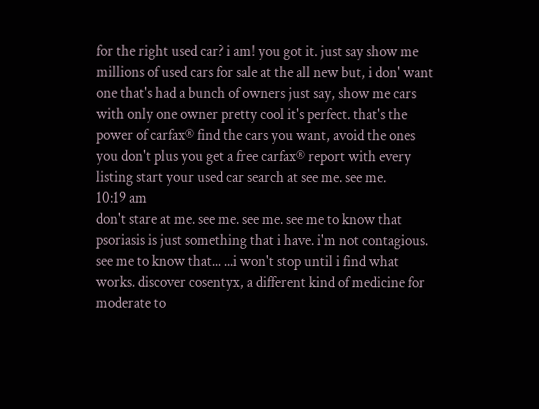for the right used car? i am! you got it. just say show me millions of used cars for sale at the all new but, i don' want one that's had a bunch of owners just say, show me cars with only one owner pretty cool it's perfect. that's the power of carfax® find the cars you want, avoid the ones you don't plus you get a free carfax® report with every listing start your used car search at see me. see me.
10:19 am
don't stare at me. see me. see me. see me to know that psoriasis is just something that i have. i'm not contagious. see me to know that... ...i won't stop until i find what works. discover cosentyx, a different kind of medicine for moderate to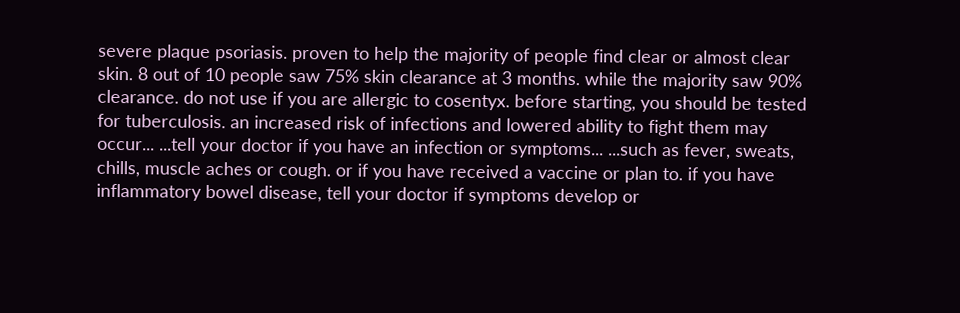severe plaque psoriasis. proven to help the majority of people find clear or almost clear skin. 8 out of 10 people saw 75% skin clearance at 3 months. while the majority saw 90% clearance. do not use if you are allergic to cosentyx. before starting, you should be tested for tuberculosis. an increased risk of infections and lowered ability to fight them may occur... ...tell your doctor if you have an infection or symptoms... ...such as fever, sweats, chills, muscle aches or cough. or if you have received a vaccine or plan to. if you have inflammatory bowel disease, tell your doctor if symptoms develop or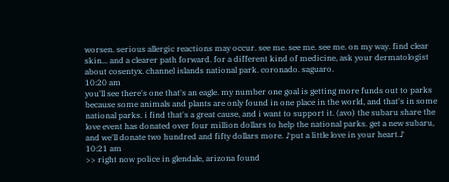worsen. serious allergic reactions may occur. see me. see me. see me. on my way. find clear skin... and a clearer path forward. for a different kind of medicine, ask your dermatologist about cosentyx. channel islands national park. coronado. saguaro.
10:20 am
you'll see there's one that's an eagle. my number one goal is getting more funds out to parks because some animals and plants are only found in one place in the world, and that's in some national parks. i find that's a great cause, and i want to support it. (avo) the subaru share the love event has donated over four million dollars to help the national parks. get a new subaru, and we'll donate two hundred and fifty dollars more. ♪put a little love in your heart.♪
10:21 am
>> right now police in glendale, arizona found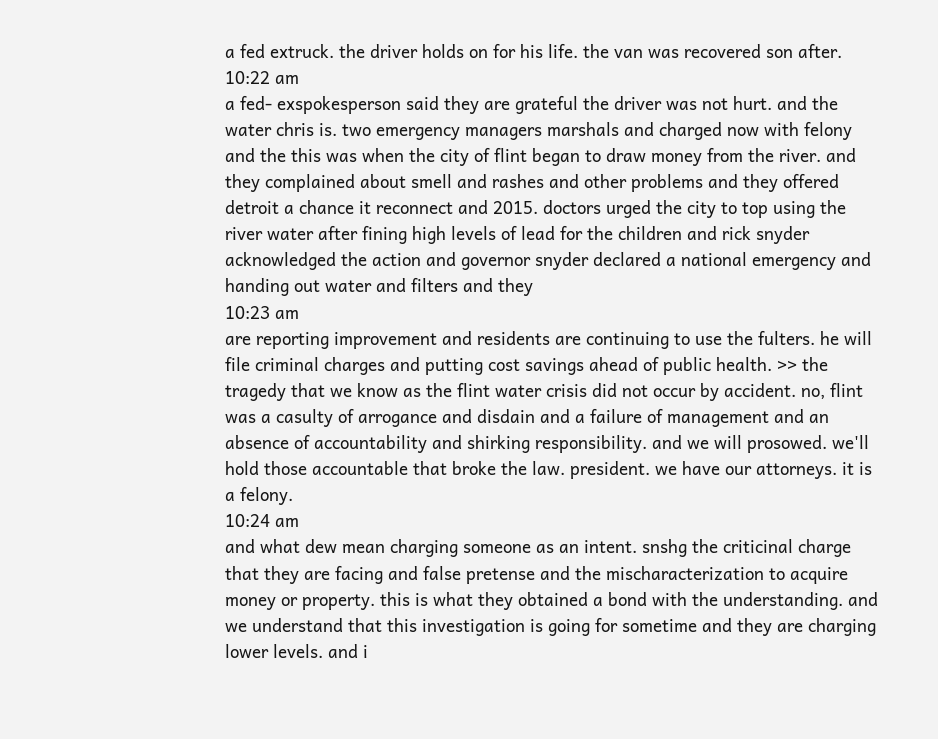a fed extruck. the driver holds on for his life. the van was recovered son after.
10:22 am
a fed- exspokesperson said they are grateful the driver was not hurt. and the water chris is. two emergency managers marshals and charged now with felony and the this was when the city of flint began to draw money from the river. and they complained about smell and rashes and other problems and they offered detroit a chance it reconnect and 2015. doctors urged the city to top using the river water after fining high levels of lead for the children and rick snyder acknowledged the action and governor snyder declared a national emergency and handing out water and filters and they
10:23 am
are reporting improvement and residents are continuing to use the fulters. he will file criminal charges and putting cost savings ahead of public health. >> the tragedy that we know as the flint water crisis did not occur by accident. no, flint was a casulty of arrogance and disdain and a failure of management and an absence of accountability and shirking responsibility. and we will prosowed. we'll hold those accountable that broke the law. president. we have our attorneys. it is a felony.
10:24 am
and what dew mean charging someone as an intent. snshg the criticinal charge that they are facing and false pretense and the mischaracterization to acquire money or property. this is what they obtained a bond with the understanding. and we understand that this investigation is going for sometime and they are charging lower levels. and i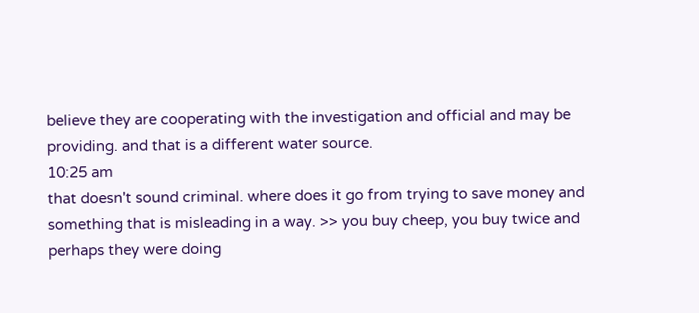believe they are cooperating with the investigation and official and may be providing. and that is a different water source.
10:25 am
that doesn't sound criminal. where does it go from trying to save money and something that is misleading in a way. >> you buy cheep, you buy twice and perhaps they were doing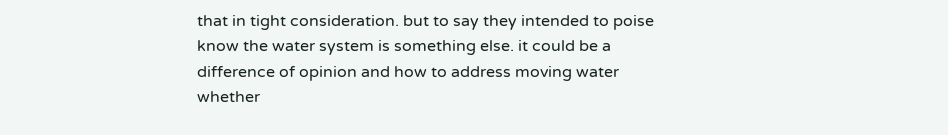that in tight consideration. but to say they intended to poise know the water system is something else. it could be a difference of opinion and how to address moving water whether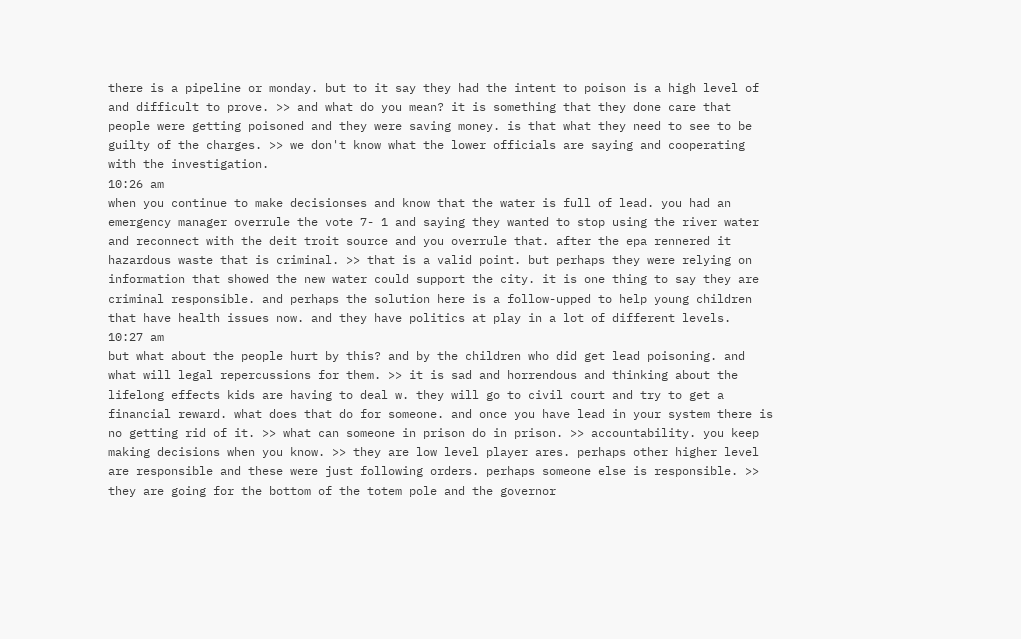there is a pipeline or monday. but to it say they had the intent to poison is a high level of and difficult to prove. >> and what do you mean? it is something that they done care that people were getting poisoned and they were saving money. is that what they need to see to be guilty of the charges. >> we don't know what the lower officials are saying and cooperating with the investigation.
10:26 am
when you continue to make decisionses and know that the water is full of lead. you had an emergency manager overrule the vote 7- 1 and saying they wanted to stop using the river water and reconnect with the deit troit source and you overrule that. after the epa rennered it hazardous waste that is criminal. >> that is a valid point. but perhaps they were relying on information that showed the new water could support the city. it is one thing to say they are criminal responsible. and perhaps the solution here is a follow-upped to help young children that have health issues now. and they have politics at play in a lot of different levels.
10:27 am
but what about the people hurt by this? and by the children who did get lead poisoning. and what will legal repercussions for them. >> it is sad and horrendous and thinking about the lifelong effects kids are having to deal w. they will go to civil court and try to get a financial reward. what does that do for someone. and once you have lead in your system there is no getting rid of it. >> what can someone in prison do in prison. >> accountability. you keep making decisions when you know. >> they are low level player ares. perhaps other higher level are responsible and these were just following orders. perhaps someone else is responsible. >> they are going for the bottom of the totem pole and the governor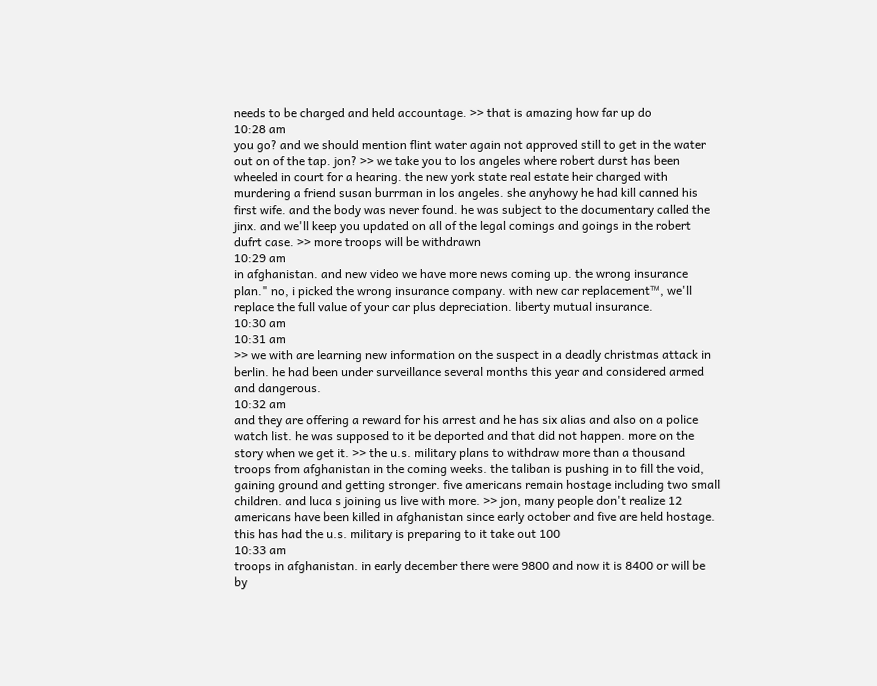needs to be charged and held accountage. >> that is amazing how far up do
10:28 am
you go? and we should mention flint water again not approved still to get in the water out on of the tap. jon? >> we take you to los angeles where robert durst has been wheeled in court for a hearing. the new york state real estate heir charged with murdering a friend susan burrman in los angeles. she anyhowy he had kill canned his first wife. and the body was never found. he was subject to the documentary called the jinx. and we'll keep you updated on all of the legal comings and goings in the robert dufrt case. >> more troops will be withdrawn
10:29 am
in afghanistan. and new video we have more news coming up. the wrong insurance plan." no, i picked the wrong insurance company. with new car replacement™, we'll replace the full value of your car plus depreciation. liberty mutual insurance.
10:30 am
10:31 am
>> we with are learning new information on the suspect in a deadly christmas attack in berlin. he had been under surveillance several months this year and considered armed and dangerous.
10:32 am
and they are offering a reward for his arrest and he has six alias and also on a police watch list. he was supposed to it be deported and that did not happen. more on the story when we get it. >> the u.s. military plans to withdraw more than a thousand troops from afghanistan in the coming weeks. the taliban is pushing in to fill the void, gaining ground and getting stronger. five americans remain hostage including two small children. and luca s joining us live with more. >> jon, many people don't realize 12 americans have been killed in afghanistan since early october and five are held hostage. this has had the u.s. military is preparing to it take out 100
10:33 am
troops in afghanistan. in early december there were 9800 and now it is 8400 or will be by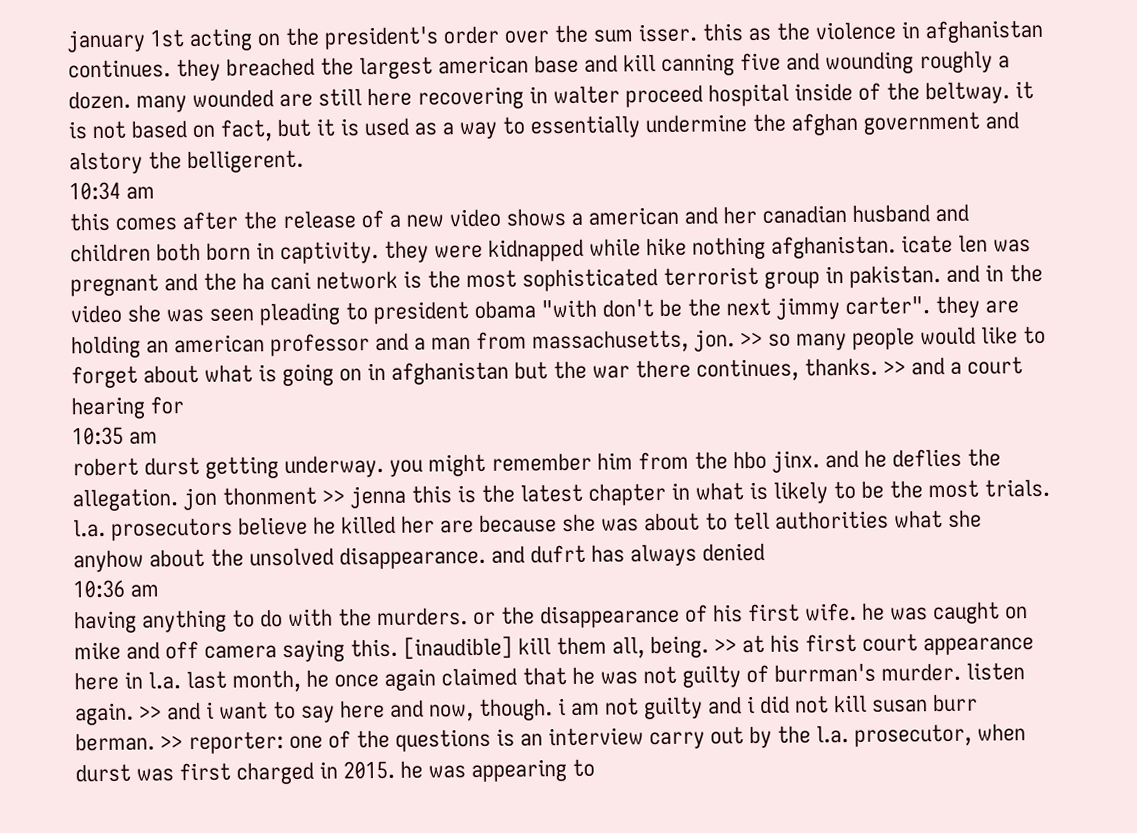january 1st acting on the president's order over the sum isser. this as the violence in afghanistan continues. they breached the largest american base and kill canning five and wounding roughly a dozen. many wounded are still here recovering in walter proceed hospital inside of the beltway. it is not based on fact, but it is used as a way to essentially undermine the afghan government and alstory the belligerent.
10:34 am
this comes after the release of a new video shows a american and her canadian husband and children both born in captivity. they were kidnapped while hike nothing afghanistan. icate len was pregnant and the ha cani network is the most sophisticated terrorist group in pakistan. and in the video she was seen pleading to president obama "with don't be the next jimmy carter". they are holding an american professor and a man from massachusetts, jon. >> so many people would like to forget about what is going on in afghanistan but the war there continues, thanks. >> and a court hearing for
10:35 am
robert durst getting underway. you might remember him from the hbo jinx. and he deflies the allegation. jon thonment >> jenna this is the latest chapter in what is likely to be the most trials. l.a. prosecutors believe he killed her are because she was about to tell authorities what she anyhow about the unsolved disappearance. and dufrt has always denied
10:36 am
having anything to do with the murders. or the disappearance of his first wife. he was caught on mike and off camera saying this. [inaudible] kill them all, being. >> at his first court appearance here in l.a. last month, he once again claimed that he was not guilty of burrman's murder. listen again. >> and i want to say here and now, though. i am not guilty and i did not kill susan burr berman. >> reporter: one of the questions is an interview carry out by the l.a. prosecutor, when durst was first charged in 2015. he was appearing to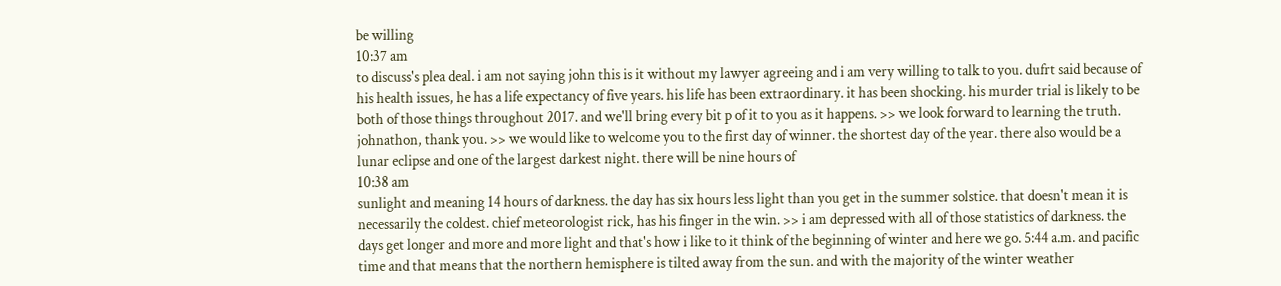be willing
10:37 am
to discuss's plea deal. i am not saying john this is it without my lawyer agreeing and i am very willing to talk to you. dufrt said because of his health issues, he has a life expectancy of five years. his life has been extraordinary. it has been shocking. his murder trial is likely to be both of those things throughout 2017. and we'll bring every bit p of it to you as it happens. >> we look forward to learning the truth. johnathon, thank you. >> we would like to welcome you to the first day of winner. the shortest day of the year. there also would be a lunar eclipse and one of the largest darkest night. there will be nine hours of
10:38 am
sunlight and meaning 14 hours of darkness. the day has six hours less light than you get in the summer solstice. that doesn't mean it is necessarily the coldest. chief meteorologist rick, has his finger in the win. >> i am depressed with all of those statistics of darkness. the days get longer and more and more light and that's how i like to it think of the beginning of winter and here we go. 5:44 a.m. and pacific time and that means that the northern hemisphere is tilted away from the sun. and with the majority of the winter weather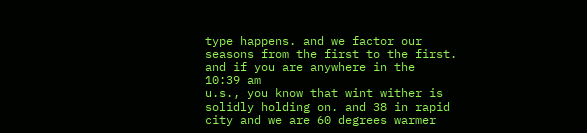type happens. and we factor our seasons from the first to the first. and if you are anywhere in the
10:39 am
u.s., you know that wint wither is solidly holding on. and 38 in rapid city and we are 60 degrees warmer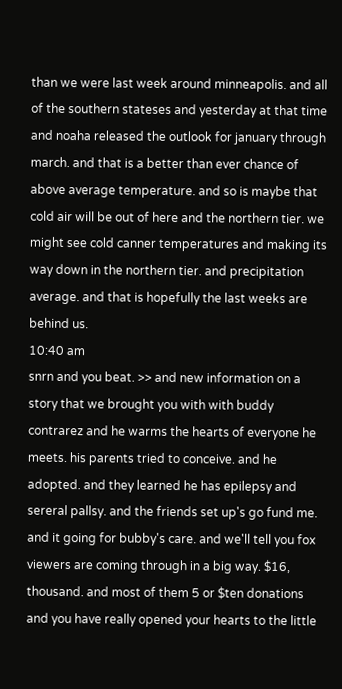than we were last week around minneapolis. and all of the southern stateses and yesterday at that time and noaha released the outlook for january through march. and that is a better than ever chance of above average temperature. and so is maybe that cold air will be out of here and the northern tier. we might see cold canner temperatures and making its way down in the northern tier. and precipitation average. and that is hopefully the last weeks are behind us.
10:40 am
snrn and you beat. >> and new information on a story that we brought you with with buddy contrarez and he warms the hearts of everyone he meets. his parents tried to conceive. and he adopted. and they learned he has epilepsy and sereral pallsy. and the friends set up's go fund me. and it going for bubby's care. and we'll tell you fox viewers are coming through in a big way. $16, thousand. and most of them 5 or $ten donations and you have really opened your hearts to the little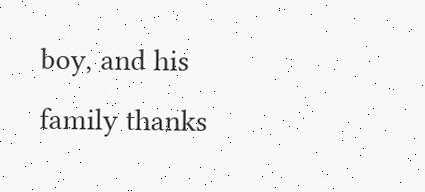boy, and his family thanks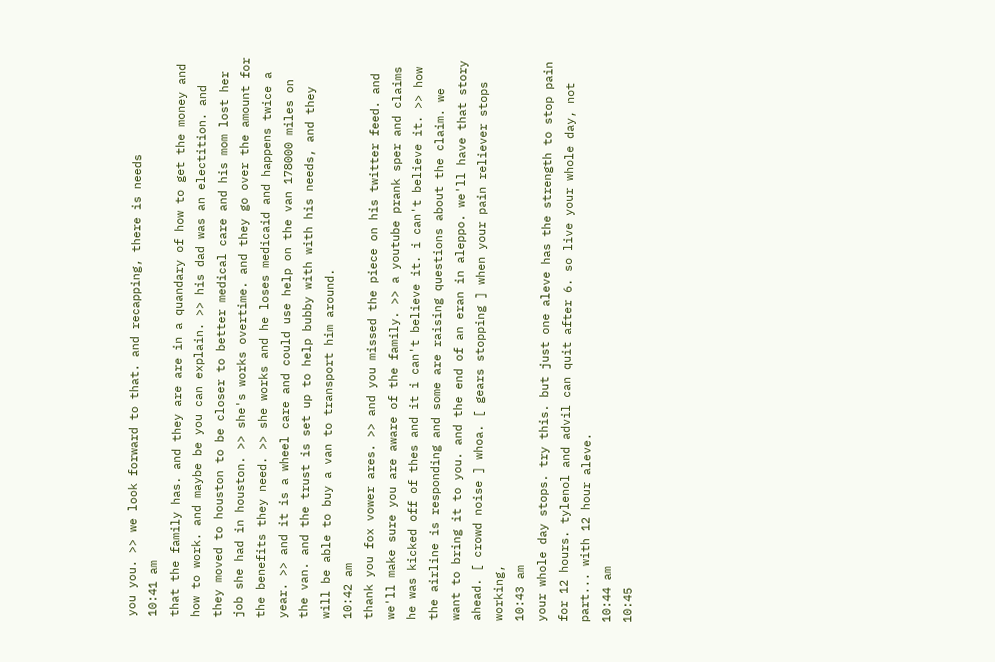you you. >> we look forward to that. and recapping, there is needs
10:41 am
that the family has. and they are are in a quandary of how to get the money and how to work. and maybe be you can explain. >> his dad was an electition. and they moved to houston to be closer to better medical care and his mom lost her job she had in houston. >> she's works overtime. and they go over the amount for the benefits they need. >> she works and he loses medicaid and happens twice a year. >> and it is a wheel care and could use help on the van 178000 miles on the van. and the trust is set up to help bubby with with his needs, and they will be able to buy a van to transport him around.
10:42 am
thank you fox vower ares. >> and you missed the piece on his twitter feed. and we'll make sure you are aware of the family. >> a youtube prank sper and claims he was kicked off of thes and it i can't believe it. i can't believe it. >> how the airline is responding and some are raising questions about the claim. we want to bring it to you. and the end of an eran in aleppo. we'll have that story ahead. [ crowd noise ] whoa. [ gears stopping ] when your pain reliever stops working,
10:43 am
your whole day stops. try this. but just one aleve has the strength to stop pain for 12 hours. tylenol and advil can quit after 6. so live your whole day, not part... with 12 hour aleve.
10:44 am
10:45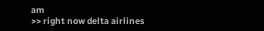am
>> right now delta airlines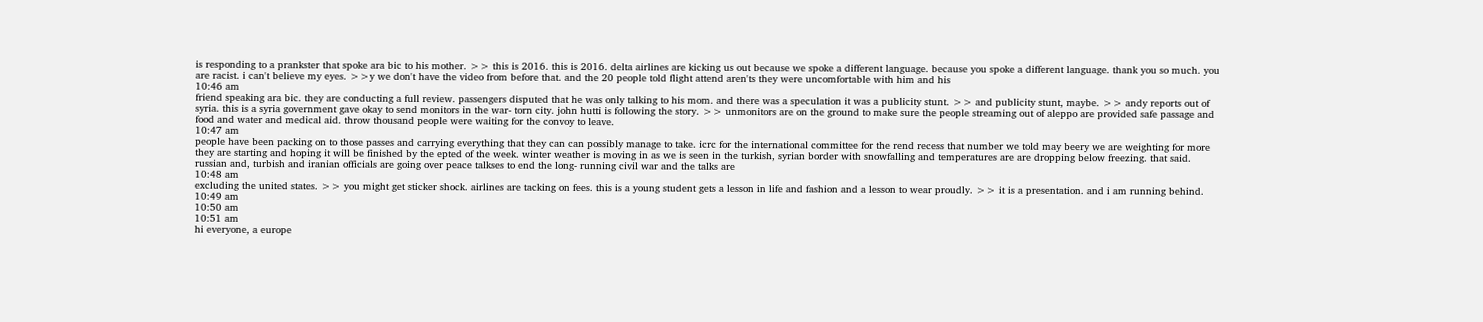is responding to a prankster that spoke ara bic to his mother. >> this is 2016. this is 2016. delta airlines are kicking us out because we spoke a different language. because you spoke a different language. thank you so much. you are racist. i can't believe my eyes. >>y we don't have the video from before that. and the 20 people told flight attend aren'ts they were uncomfortable with him and his
10:46 am
friend speaking ara bic. they are conducting a full review. passengers disputed that he was only talking to his mom. and there was a speculation it was a publicity stunt. >> and publicity stunt, maybe. >> andy reports out of syria. this is a syria government gave okay to send monitors in the war- torn city. john hutti is following the story. >> unmonitors are on the ground to make sure the people streaming out of aleppo are provided safe passage and food and water and medical aid. throw thousand people were waiting for the convoy to leave.
10:47 am
people have been packing on to those passes and carrying everything that they can can possibly manage to take. icrc for the international committee for the rend recess that number we told may beery we are weighting for more they are starting and hoping it will be finished by the epted of the week. winter weather is moving in as we is seen in the turkish, syrian border with snowfalling and temperatures are are dropping below freezing. that said. russian and, turbish and iranian officials are going over peace talkses to end the long- running civil war and the talks are
10:48 am
excluding the united states. >> you might get sticker shock. airlines are tacking on fees. this is a young student gets a lesson in life and fashion and a lesson to wear proudly. >> it is a presentation. and i am running behind.
10:49 am
10:50 am
10:51 am
hi everyone, a europe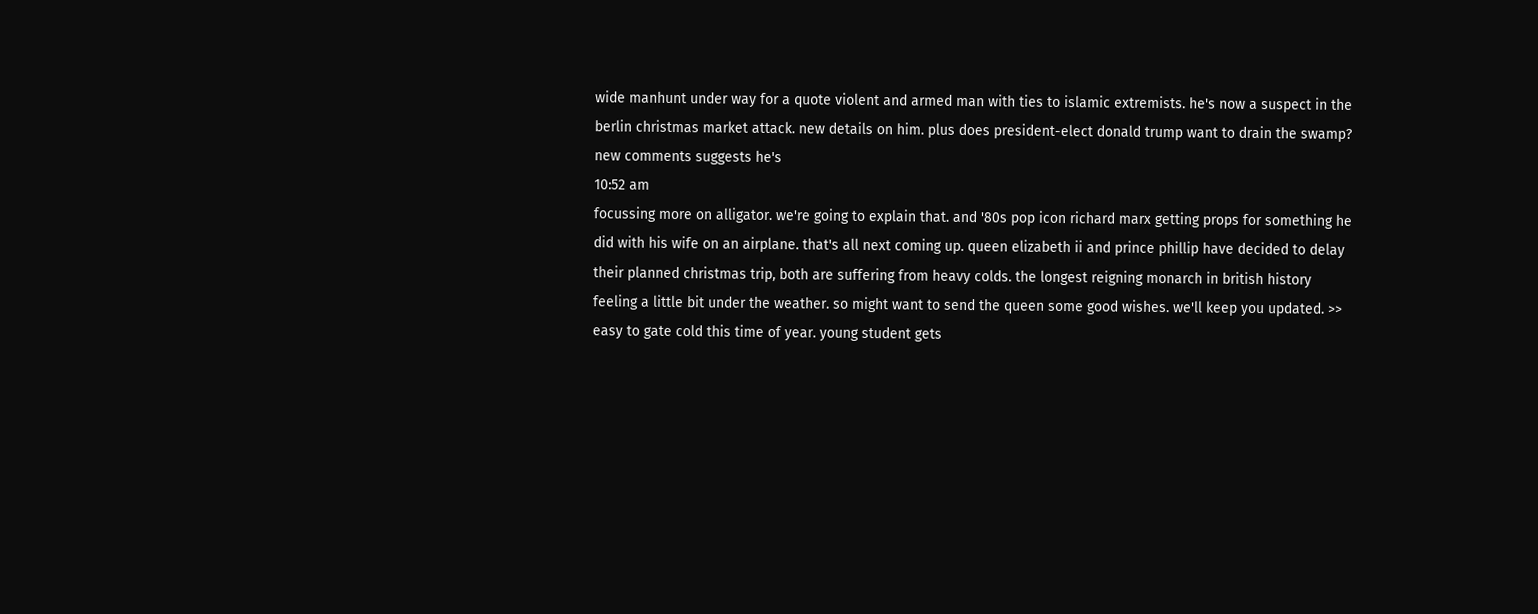wide manhunt under way for a quote violent and armed man with ties to islamic extremists. he's now a suspect in the berlin christmas market attack. new details on him. plus does president-elect donald trump want to drain the swamp? new comments suggests he's
10:52 am
focussing more on alligator. we're going to explain that. and '80s pop icon richard marx getting props for something he did with his wife on an airplane. that's all next coming up. queen elizabeth ii and prince phillip have decided to delay their planned christmas trip, both are suffering from heavy colds. the longest reigning monarch in british history feeling a little bit under the weather. so might want to send the queen some good wishes. we'll keep you updated. >> easy to gate cold this time of year. young student gets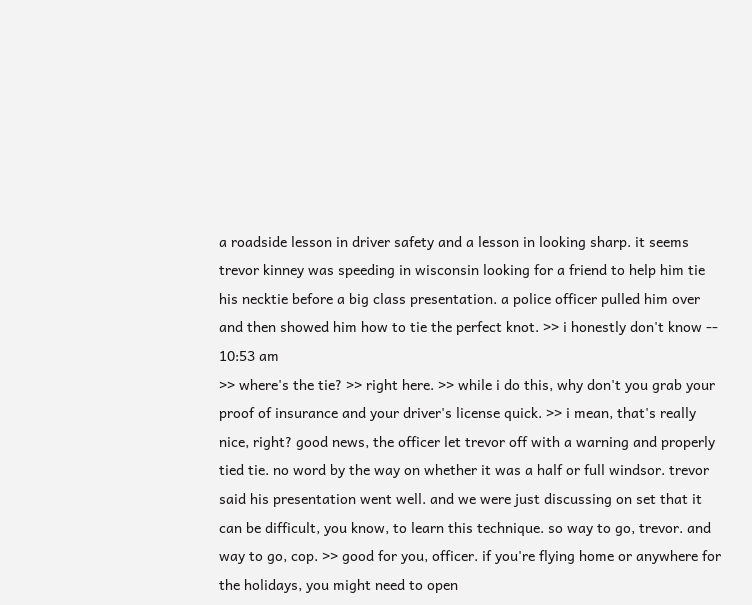a roadside lesson in driver safety and a lesson in looking sharp. it seems trevor kinney was speeding in wisconsin looking for a friend to help him tie his necktie before a big class presentation. a police officer pulled him over and then showed him how to tie the perfect knot. >> i honestly don't know --
10:53 am
>> where's the tie? >> right here. >> while i do this, why don't you grab your proof of insurance and your driver's license quick. >> i mean, that's really nice, right? good news, the officer let trevor off with a warning and properly tied tie. no word by the way on whether it was a half or full windsor. trevor said his presentation went well. and we were just discussing on set that it can be difficult, you know, to learn this technique. so way to go, trevor. and way to go, cop. >> good for you, officer. if you're flying home or anywhere for the holidays, you might need to open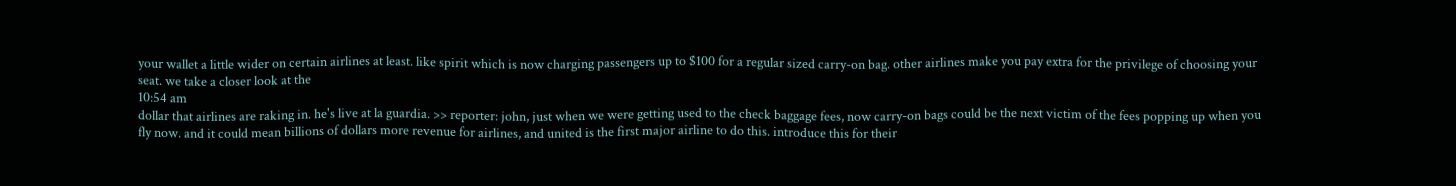your wallet a little wider on certain airlines at least. like spirit which is now charging passengers up to $100 for a regular sized carry-on bag. other airlines make you pay extra for the privilege of choosing your seat. we take a closer look at the
10:54 am
dollar that airlines are raking in. he's live at la guardia. >> reporter: john, just when we were getting used to the check baggage fees, now carry-on bags could be the next victim of the fees popping up when you fly now. and it could mean billions of dollars more revenue for airlines, and united is the first major airline to do this. introduce this for their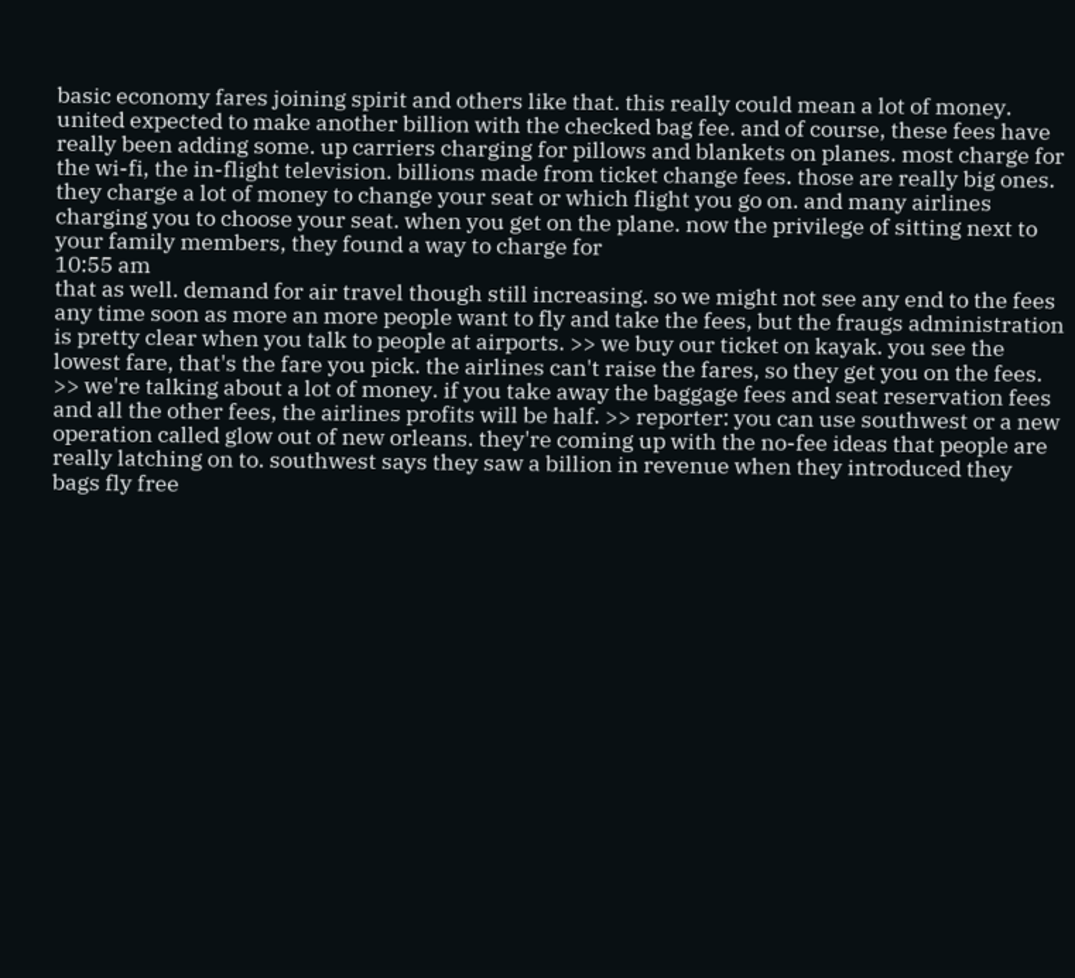basic economy fares joining spirit and others like that. this really could mean a lot of money. united expected to make another billion with the checked bag fee. and of course, these fees have really been adding some. up carriers charging for pillows and blankets on planes. most charge for the wi-fi, the in-flight television. billions made from ticket change fees. those are really big ones. they charge a lot of money to change your seat or which flight you go on. and many airlines charging you to choose your seat. when you get on the plane. now the privilege of sitting next to your family members, they found a way to charge for
10:55 am
that as well. demand for air travel though still increasing. so we might not see any end to the fees any time soon as more an more people want to fly and take the fees, but the fraugs administration is pretty clear when you talk to people at airports. >> we buy our ticket on kayak. you see the lowest fare, that's the fare you pick. the airlines can't raise the fares, so they get you on the fees. >> we're talking about a lot of money. if you take away the baggage fees and seat reservation fees and all the other fees, the airlines profits will be half. >> reporter: you can use southwest or a new operation called glow out of new orleans. they're coming up with the no-fee ideas that people are really latching on to. southwest says they saw a billion in revenue when they introduced they bags fly free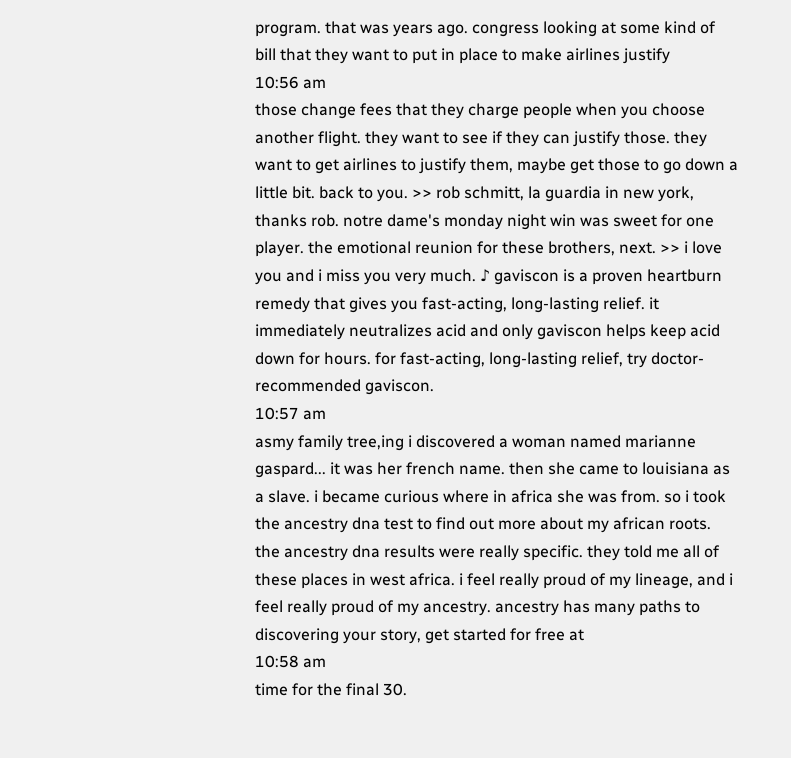program. that was years ago. congress looking at some kind of bill that they want to put in place to make airlines justify
10:56 am
those change fees that they charge people when you choose another flight. they want to see if they can justify those. they want to get airlines to justify them, maybe get those to go down a little bit. back to you. >> rob schmitt, la guardia in new york, thanks rob. notre dame's monday night win was sweet for one player. the emotional reunion for these brothers, next. >> i love you and i miss you very much. ♪ gaviscon is a proven heartburn remedy that gives you fast-acting, long-lasting relief. it immediately neutralizes acid and only gaviscon helps keep acid down for hours. for fast-acting, long-lasting relief, try doctor-recommended gaviscon.
10:57 am
asmy family tree,ing i discovered a woman named marianne gaspard... it was her french name. then she came to louisiana as a slave. i became curious where in africa she was from. so i took the ancestry dna test to find out more about my african roots. the ancestry dna results were really specific. they told me all of these places in west africa. i feel really proud of my lineage, and i feel really proud of my ancestry. ancestry has many paths to discovering your story, get started for free at
10:58 am
time for the final 30.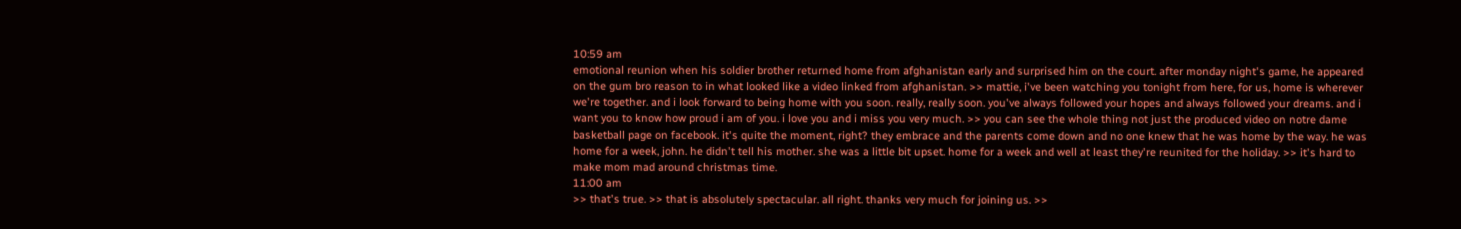10:59 am
emotional reunion when his soldier brother returned home from afghanistan early and surprised him on the court. after monday night's game, he appeared on the gum bro reason to in what looked like a video linked from afghanistan. >> mattie, i've been watching you tonight from here, for us, home is wherever we're together. and i look forward to being home with you soon. really, really soon. you've always followed your hopes and always followed your dreams. and i want you to know how proud i am of you. i love you and i miss you very much. >> you can see the whole thing not just the produced video on notre dame basketball page on facebook. it's quite the moment, right? they embrace and the parents come down and no one knew that he was home by the way. he was home for a week, john. he didn't tell his mother. she was a little bit upset. home for a week and well at least they're reunited for the holiday. >> it's hard to make mom mad around christmas time.
11:00 am
>> that's true. >> that is absolutely spectacular. all right. thanks very much for joining us. >>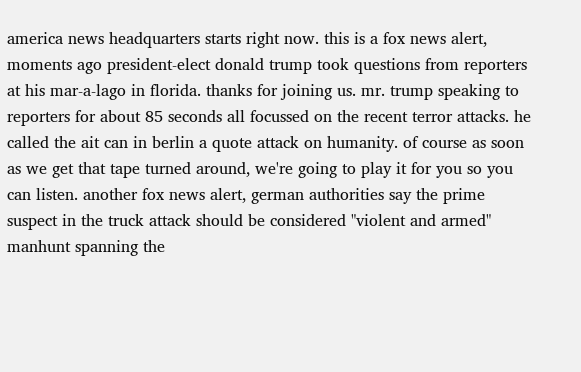america news headquarters starts right now. this is a fox news alert, moments ago president-elect donald trump took questions from reporters at his mar-a-lago in florida. thanks for joining us. mr. trump speaking to reporters for about 85 seconds all focussed on the recent terror attacks. he called the ait can in berlin a quote attack on humanity. of course as soon as we get that tape turned around, we're going to play it for you so you can listen. another fox news alert, german authorities say the prime suspect in the truck attack should be considered "violent and armed" manhunt spanning the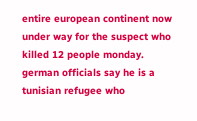entire european continent now under way for the suspect who killed 12 people monday. german officials say he is a tunisian refugee who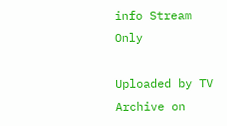info Stream Only

Uploaded by TV Archive on